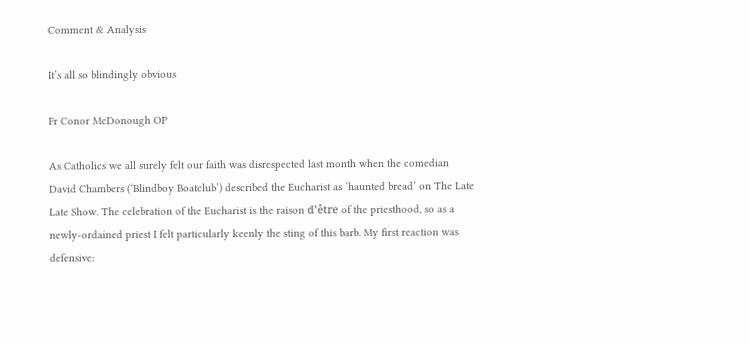Comment & Analysis

It’s all so blindingly obvious

Fr Conor McDonough OP

As Catholics we all surely felt our faith was disrespected last month when the comedian David Chambers (‘Blindboy Boatclub’) described the Eucharist as ‘haunted bread’ on The Late Late Show. The celebration of the Eucharist is the raison d’être of the priesthood, so as a newly-ordained priest I felt particularly keenly the sting of this barb. My first reaction was defensive: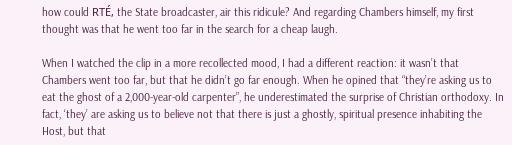how could RTÉ, the State broadcaster, air this ridicule? And regarding Chambers himself, my first thought was that he went too far in the search for a cheap laugh.

When I watched the clip in a more recollected mood, I had a different reaction: it wasn’t that Chambers went too far, but that he didn’t go far enough. When he opined that “they’re asking us to eat the ghost of a 2,000-year-old carpenter”, he underestimated the surprise of Christian orthodoxy. In fact, ‘they’ are asking us to believe not that there is just a ghostly, spiritual presence inhabiting the Host, but that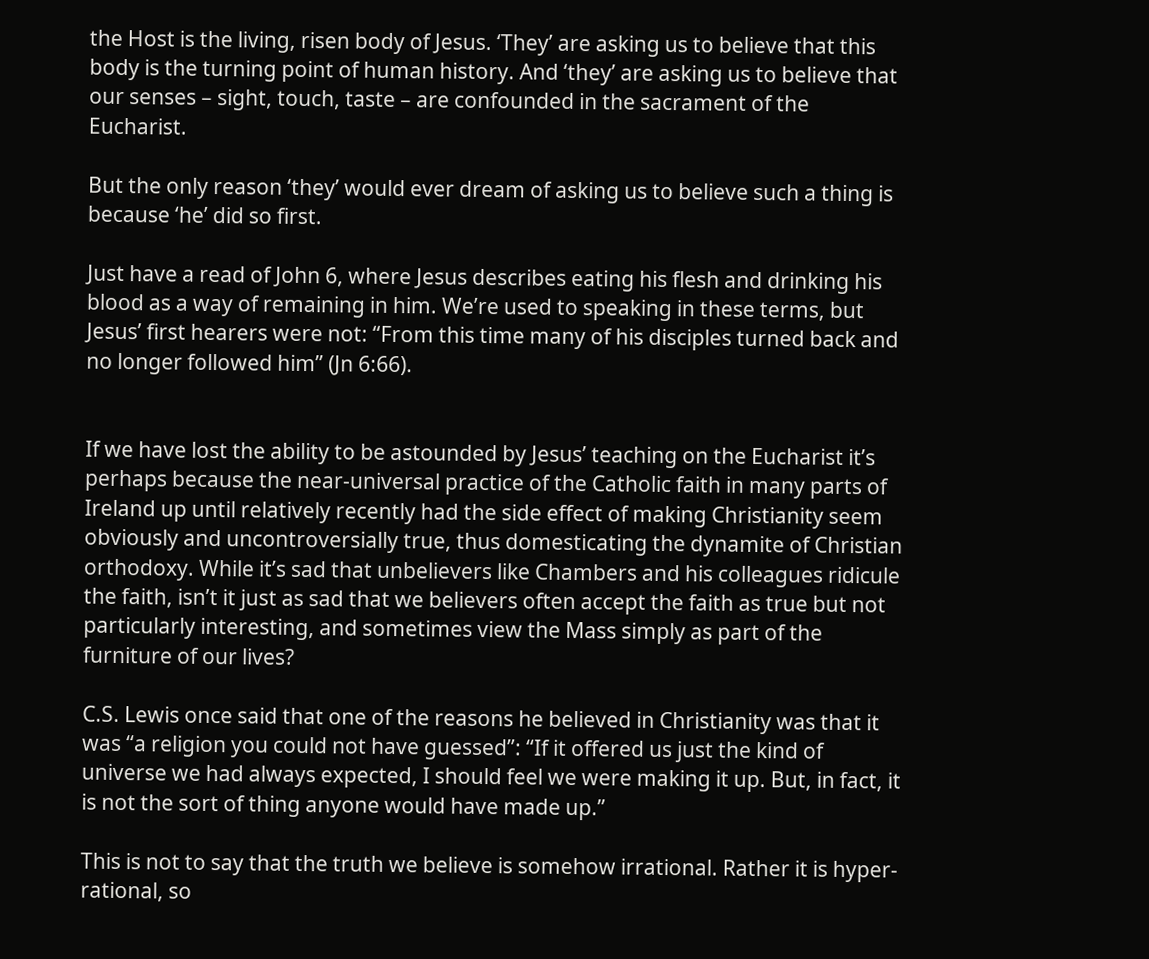the Host is the living, risen body of Jesus. ‘They’ are asking us to believe that this body is the turning point of human history. And ‘they’ are asking us to believe that our senses – sight, touch, taste – are confounded in the sacrament of the Eucharist.

But the only reason ‘they’ would ever dream of asking us to believe such a thing is because ‘he’ did so first.

Just have a read of John 6, where Jesus describes eating his flesh and drinking his blood as a way of remaining in him. We’re used to speaking in these terms, but Jesus’ first hearers were not: “From this time many of his disciples turned back and no longer followed him” (Jn 6:66).


If we have lost the ability to be astounded by Jesus’ teaching on the Eucharist it’s perhaps because the near-universal practice of the Catholic faith in many parts of Ireland up until relatively recently had the side effect of making Christianity seem obviously and uncontroversially true, thus domesticating the dynamite of Christian orthodoxy. While it’s sad that unbelievers like Chambers and his colleagues ridicule the faith, isn’t it just as sad that we believers often accept the faith as true but not particularly interesting, and sometimes view the Mass simply as part of the furniture of our lives?

C.S. Lewis once said that one of the reasons he believed in Christianity was that it was “a religion you could not have guessed”: “If it offered us just the kind of universe we had always expected, I should feel we were making it up. But, in fact, it is not the sort of thing anyone would have made up.”

This is not to say that the truth we believe is somehow irrational. Rather it is hyper-rational, so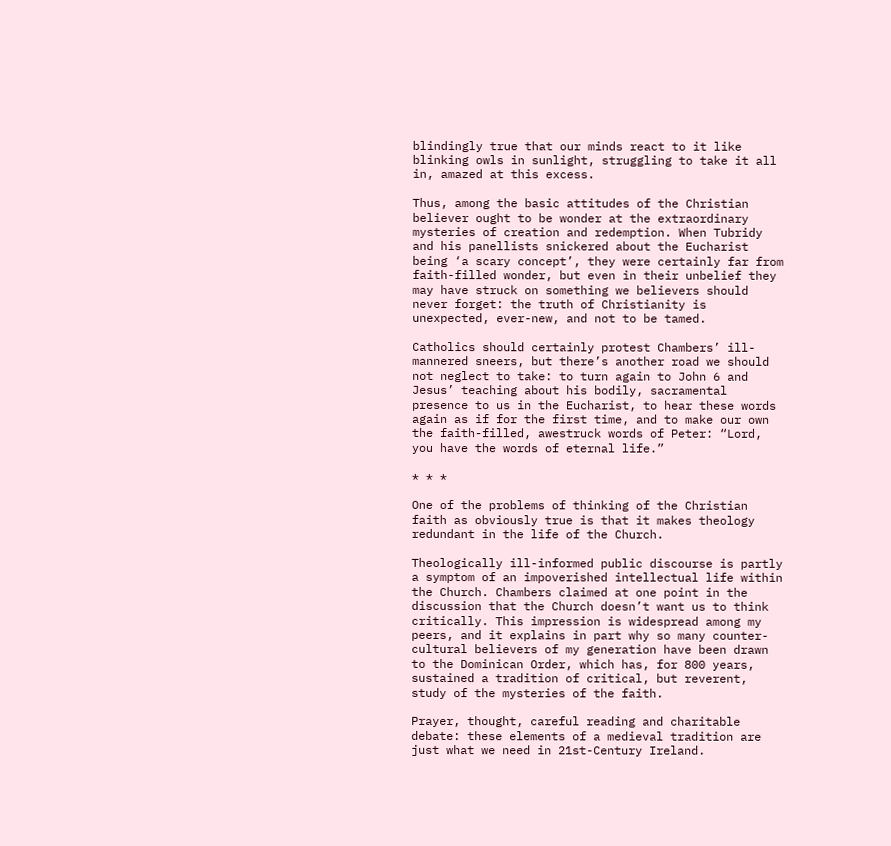blindingly true that our minds react to it like blinking owls in sunlight, struggling to take it all in, amazed at this excess.

Thus, among the basic attitudes of the Christian believer ought to be wonder at the extraordinary mysteries of creation and redemption. When Tubridy and his panellists snickered about the Eucharist being ‘a scary concept’, they were certainly far from faith-filled wonder, but even in their unbelief they may have struck on something we believers should never forget: the truth of Christianity is unexpected, ever-new, and not to be tamed.

Catholics should certainly protest Chambers’ ill-mannered sneers, but there’s another road we should not neglect to take: to turn again to John 6 and Jesus’ teaching about his bodily, sacramental presence to us in the Eucharist, to hear these words again as if for the first time, and to make our own the faith-filled, awestruck words of Peter: “Lord, you have the words of eternal life.”

* * *

One of the problems of thinking of the Christian faith as obviously true is that it makes theology redundant in the life of the Church.

Theologically ill-informed public discourse is partly a symptom of an impoverished intellectual life within the Church. Chambers claimed at one point in the discussion that the Church doesn’t want us to think critically. This impression is widespread among my peers, and it explains in part why so many counter-cultural believers of my generation have been drawn to the Dominican Order, which has, for 800 years, sustained a tradition of critical, but reverent, study of the mysteries of the faith.

Prayer, thought, careful reading and charitable debate: these elements of a medieval tradition are just what we need in 21st-Century Ireland.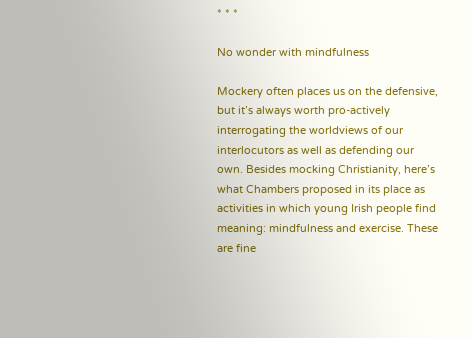* * *

No wonder with mindfulness

Mockery often places us on the defensive, but it’s always worth pro-actively interrogating the worldviews of our interlocutors as well as defending our own. Besides mocking Christianity, here’s what Chambers proposed in its place as activities in which young Irish people find meaning: mindfulness and exercise. These are fine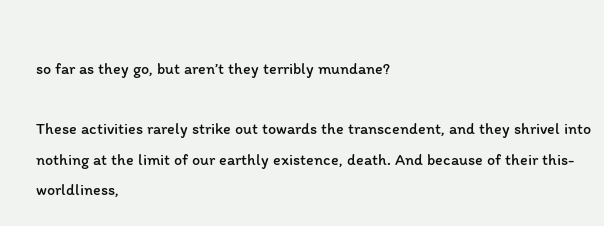so far as they go, but aren’t they terribly mundane?

These activities rarely strike out towards the transcendent, and they shrivel into nothing at the limit of our earthly existence, death. And because of their this-worldliness,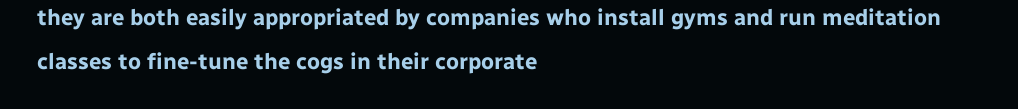they are both easily appropriated by companies who install gyms and run meditation classes to fine-tune the cogs in their corporate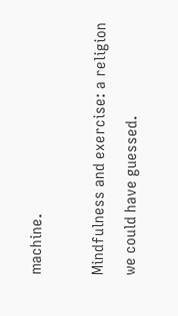machine.

Mindfulness and exercise: a religion we could have guessed.